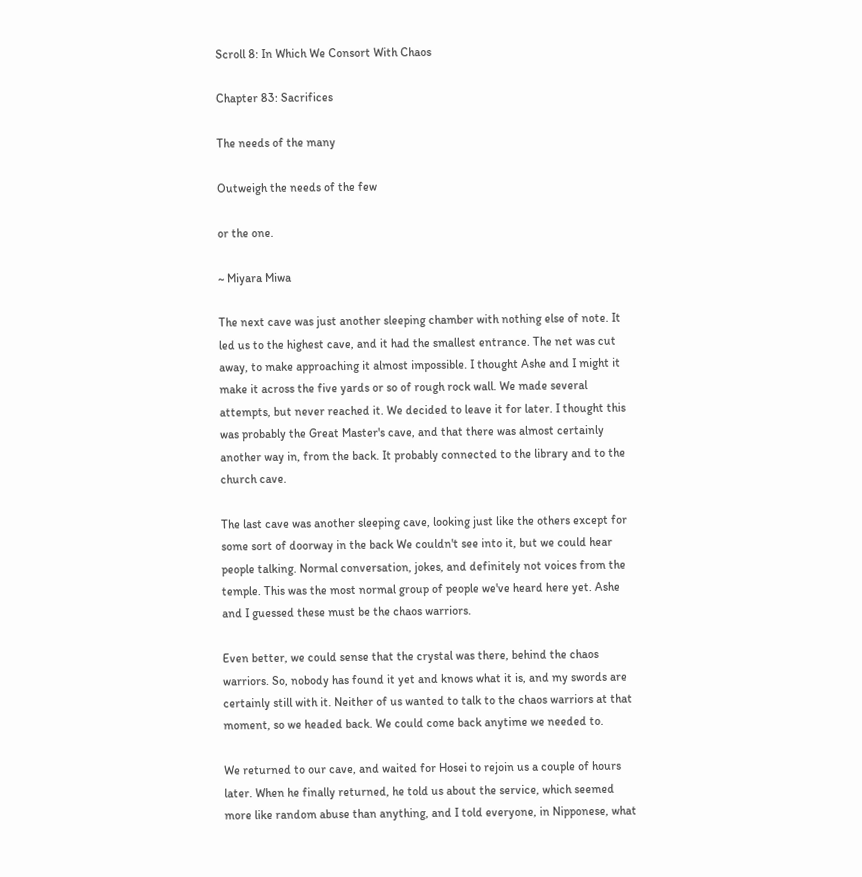Scroll 8: In Which We Consort With Chaos

Chapter 83: Sacrifices

The needs of the many

Outweigh the needs of the few

or the one.

~ Miyara Miwa

The next cave was just another sleeping chamber with nothing else of note. It led us to the highest cave, and it had the smallest entrance. The net was cut away, to make approaching it almost impossible. I thought Ashe and I might it make it across the five yards or so of rough rock wall. We made several attempts, but never reached it. We decided to leave it for later. I thought this was probably the Great Master's cave, and that there was almost certainly another way in, from the back. It probably connected to the library and to the church cave.

The last cave was another sleeping cave, looking just like the others except for some sort of doorway in the back We couldn't see into it, but we could hear people talking. Normal conversation, jokes, and definitely not voices from the temple. This was the most normal group of people we've heard here yet. Ashe and I guessed these must be the chaos warriors.

Even better, we could sense that the crystal was there, behind the chaos warriors. So, nobody has found it yet and knows what it is, and my swords are certainly still with it. Neither of us wanted to talk to the chaos warriors at that moment, so we headed back. We could come back anytime we needed to.

We returned to our cave, and waited for Hosei to rejoin us a couple of hours later. When he finally returned, he told us about the service, which seemed more like random abuse than anything, and I told everyone, in Nipponese, what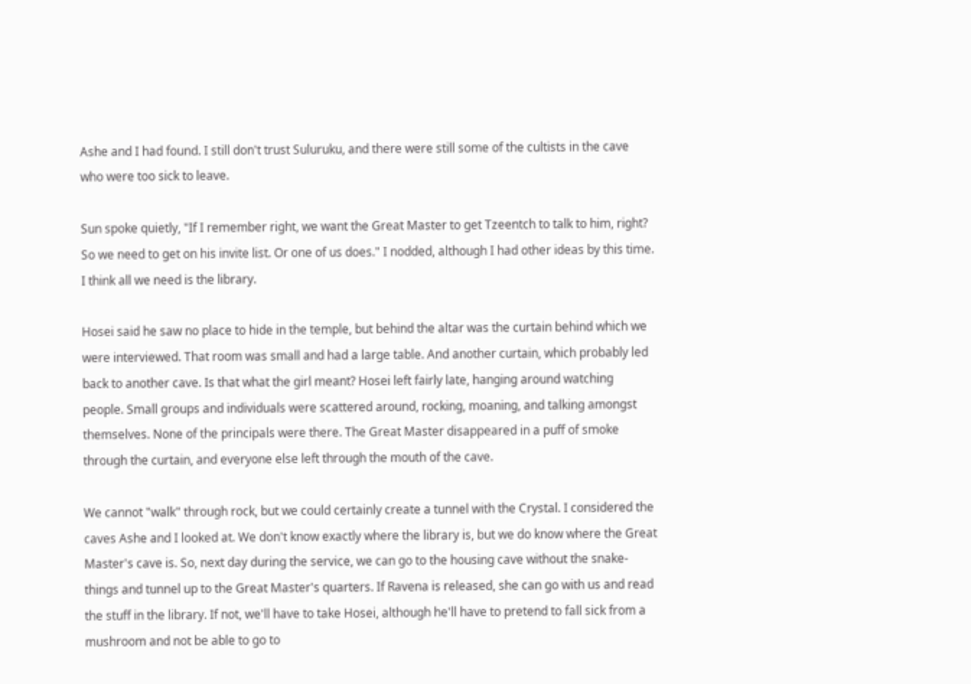Ashe and I had found. I still don't trust Suluruku, and there were still some of the cultists in the cave who were too sick to leave.

Sun spoke quietly, "If I remember right, we want the Great Master to get Tzeentch to talk to him, right? So we need to get on his invite list. Or one of us does." I nodded, although I had other ideas by this time. I think all we need is the library.

Hosei said he saw no place to hide in the temple, but behind the altar was the curtain behind which we were interviewed. That room was small and had a large table. And another curtain, which probably led back to another cave. Is that what the girl meant? Hosei left fairly late, hanging around watching people. Small groups and individuals were scattered around, rocking, moaning, and talking amongst themselves. None of the principals were there. The Great Master disappeared in a puff of smoke through the curtain, and everyone else left through the mouth of the cave.

We cannot "walk" through rock, but we could certainly create a tunnel with the Crystal. I considered the caves Ashe and I looked at. We don't know exactly where the library is, but we do know where the Great Master's cave is. So, next day during the service, we can go to the housing cave without the snake-things and tunnel up to the Great Master's quarters. If Ravena is released, she can go with us and read the stuff in the library. If not, we'll have to take Hosei, although he'll have to pretend to fall sick from a mushroom and not be able to go to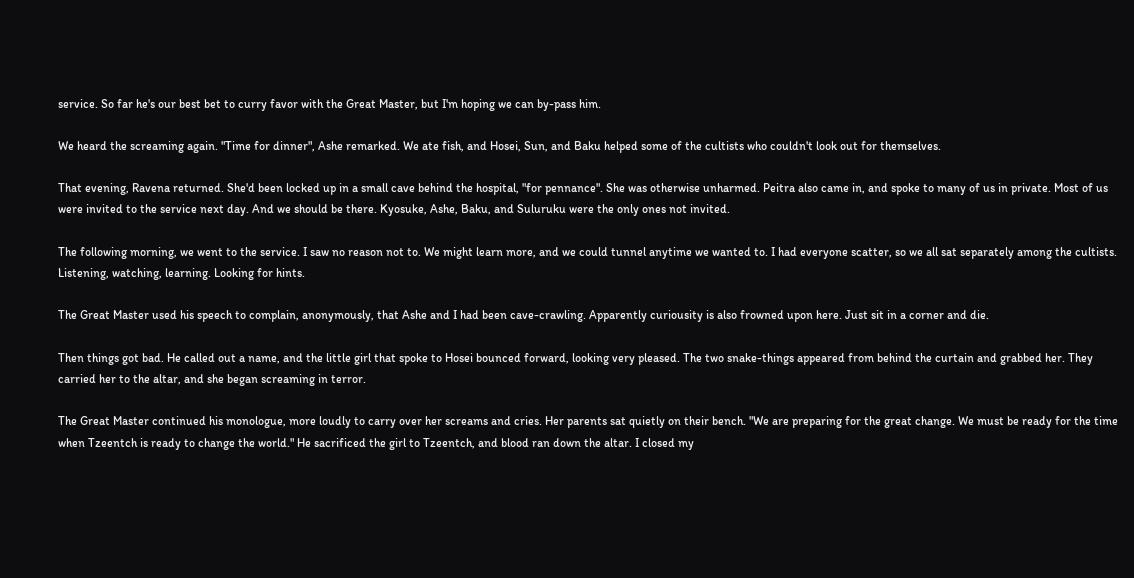service. So far he's our best bet to curry favor with the Great Master, but I'm hoping we can by-pass him.

We heard the screaming again. "Time for dinner", Ashe remarked. We ate fish, and Hosei, Sun, and Baku helped some of the cultists who couldn't look out for themselves.

That evening, Ravena returned. She'd been locked up in a small cave behind the hospital, "for pennance". She was otherwise unharmed. Peitra also came in, and spoke to many of us in private. Most of us were invited to the service next day. And we should be there. Kyosuke, Ashe, Baku, and Suluruku were the only ones not invited.

The following morning, we went to the service. I saw no reason not to. We might learn more, and we could tunnel anytime we wanted to. I had everyone scatter, so we all sat separately among the cultists. Listening, watching, learning. Looking for hints.

The Great Master used his speech to complain, anonymously, that Ashe and I had been cave-crawling. Apparently curiousity is also frowned upon here. Just sit in a corner and die.

Then things got bad. He called out a name, and the little girl that spoke to Hosei bounced forward, looking very pleased. The two snake-things appeared from behind the curtain and grabbed her. They carried her to the altar, and she began screaming in terror.

The Great Master continued his monologue, more loudly to carry over her screams and cries. Her parents sat quietly on their bench. "We are preparing for the great change. We must be ready for the time when Tzeentch is ready to change the world." He sacrificed the girl to Tzeentch, and blood ran down the altar. I closed my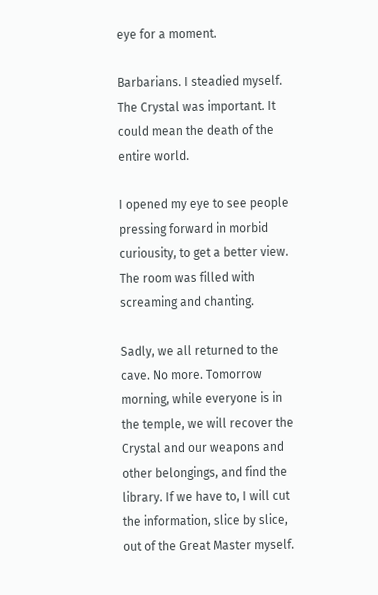eye for a moment.

Barbarians. I steadied myself. The Crystal was important. It could mean the death of the entire world.

I opened my eye to see people pressing forward in morbid curiousity, to get a better view. The room was filled with screaming and chanting.

Sadly, we all returned to the cave. No more. Tomorrow morning, while everyone is in the temple, we will recover the Crystal and our weapons and other belongings, and find the library. If we have to, I will cut the information, slice by slice, out of the Great Master myself.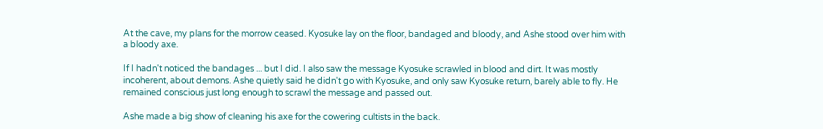At the cave, my plans for the morrow ceased. Kyosuke lay on the floor, bandaged and bloody, and Ashe stood over him with a bloody axe.

If I hadn't noticed the bandages ... but I did. I also saw the message Kyosuke scrawled in blood and dirt. It was mostly incoherent, about demons. Ashe quietly said he didn't go with Kyosuke, and only saw Kyosuke return, barely able to fly. He remained conscious just long enough to scrawl the message and passed out.

Ashe made a big show of cleaning his axe for the cowering cultists in the back.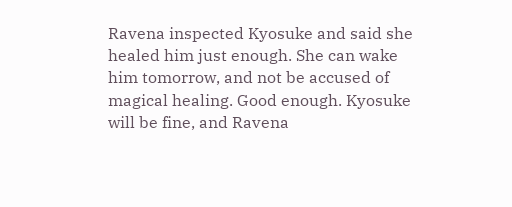Ravena inspected Kyosuke and said she healed him just enough. She can wake him tomorrow, and not be accused of magical healing. Good enough. Kyosuke will be fine, and Ravena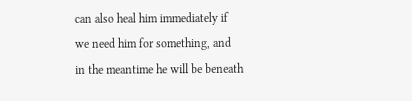can also heal him immediately if we need him for something, and in the meantime he will be beneath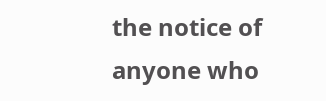the notice of anyone who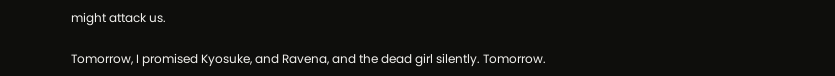might attack us.

Tomorrow, I promised Kyosuke, and Ravena, and the dead girl silently. Tomorrow.